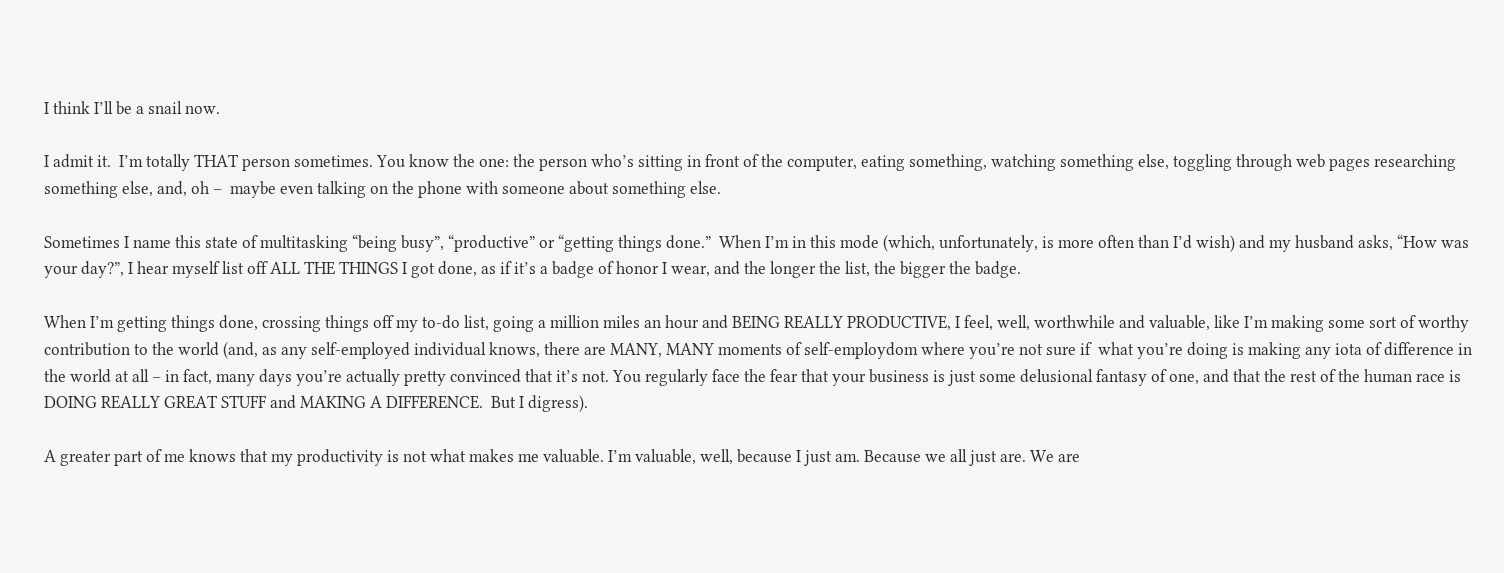I think I’ll be a snail now.

I admit it.  I’m totally THAT person sometimes. You know the one: the person who’s sitting in front of the computer, eating something, watching something else, toggling through web pages researching something else, and, oh –  maybe even talking on the phone with someone about something else.

Sometimes I name this state of multitasking “being busy”, “productive” or “getting things done.”  When I’m in this mode (which, unfortunately, is more often than I’d wish) and my husband asks, “How was your day?”, I hear myself list off ALL THE THINGS I got done, as if it’s a badge of honor I wear, and the longer the list, the bigger the badge.

When I’m getting things done, crossing things off my to-do list, going a million miles an hour and BEING REALLY PRODUCTIVE, I feel, well, worthwhile and valuable, like I’m making some sort of worthy contribution to the world (and, as any self-employed individual knows, there are MANY, MANY moments of self-employdom where you’re not sure if  what you’re doing is making any iota of difference in the world at all – in fact, many days you’re actually pretty convinced that it’s not. You regularly face the fear that your business is just some delusional fantasy of one, and that the rest of the human race is DOING REALLY GREAT STUFF and MAKING A DIFFERENCE.  But I digress).

A greater part of me knows that my productivity is not what makes me valuable. I’m valuable, well, because I just am. Because we all just are. We are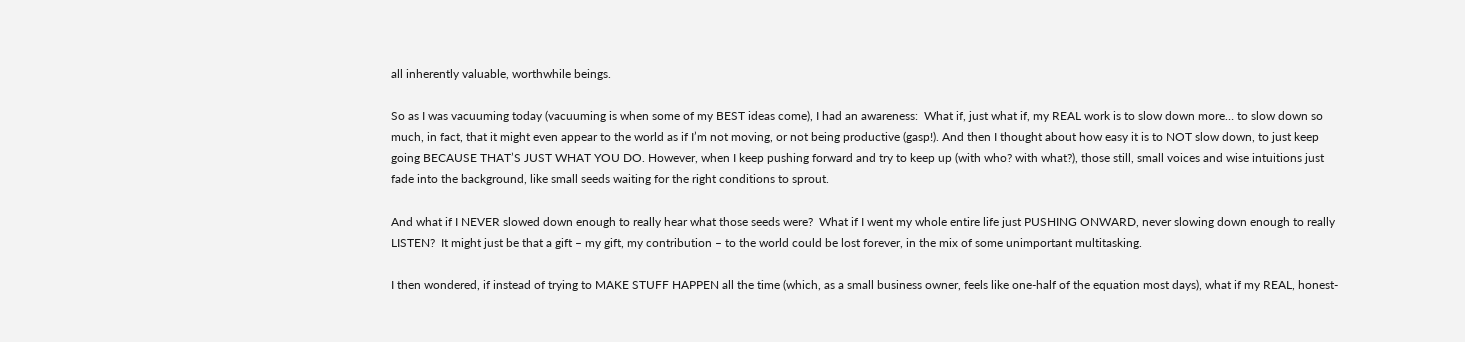all inherently valuable, worthwhile beings.

So as I was vacuuming today (vacuuming is when some of my BEST ideas come), I had an awareness:  What if, just what if, my REAL work is to slow down more… to slow down so much, in fact, that it might even appear to the world as if I’m not moving, or not being productive (gasp!). And then I thought about how easy it is to NOT slow down, to just keep going BECAUSE THAT’S JUST WHAT YOU DO. However, when I keep pushing forward and try to keep up (with who? with what?), those still, small voices and wise intuitions just fade into the background, like small seeds waiting for the right conditions to sprout.

And what if I NEVER slowed down enough to really hear what those seeds were?  What if I went my whole entire life just PUSHING ONWARD, never slowing down enough to really LISTEN?  It might just be that a gift – my gift, my contribution – to the world could be lost forever, in the mix of some unimportant multitasking.

I then wondered, if instead of trying to MAKE STUFF HAPPEN all the time (which, as a small business owner, feels like one-half of the equation most days), what if my REAL, honest-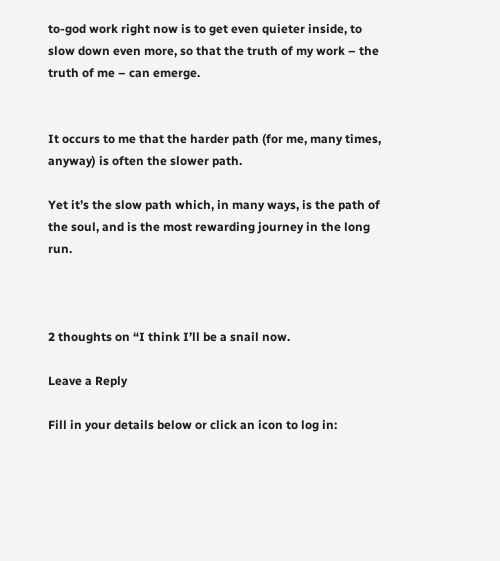to-god work right now is to get even quieter inside, to slow down even more, so that the truth of my work – the truth of me – can emerge.


It occurs to me that the harder path (for me, many times, anyway) is often the slower path.

Yet it’s the slow path which, in many ways, is the path of the soul, and is the most rewarding journey in the long run.



2 thoughts on “I think I’ll be a snail now.

Leave a Reply

Fill in your details below or click an icon to log in: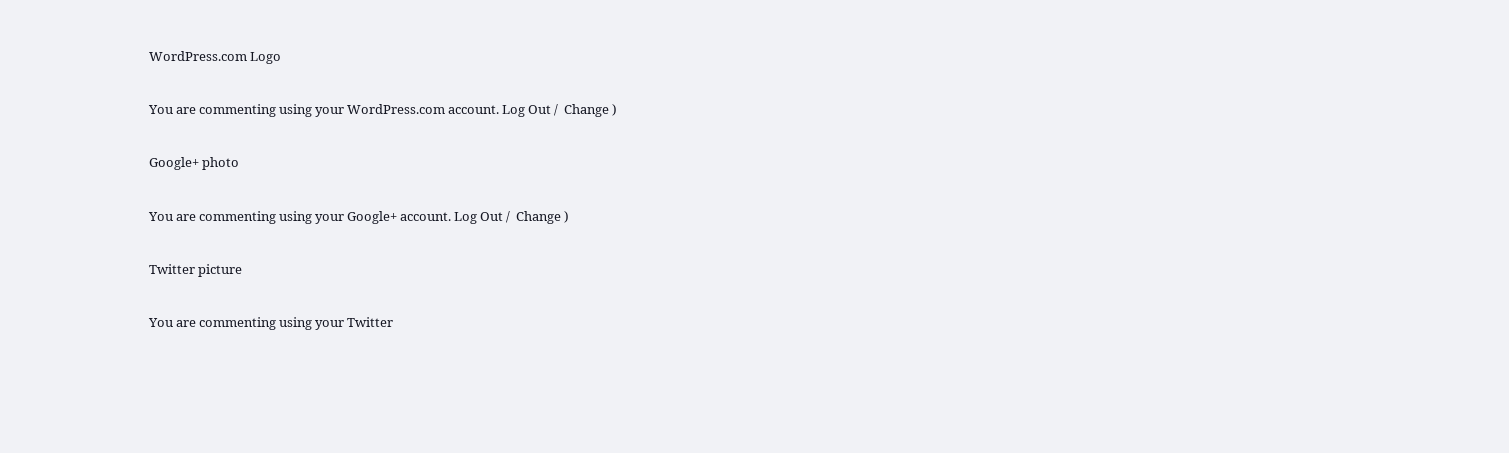WordPress.com Logo

You are commenting using your WordPress.com account. Log Out /  Change )

Google+ photo

You are commenting using your Google+ account. Log Out /  Change )

Twitter picture

You are commenting using your Twitter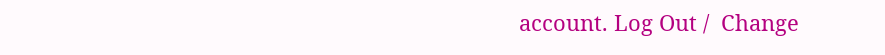account. Log Out /  Change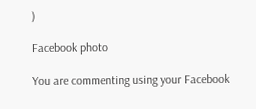)

Facebook photo

You are commenting using your Facebook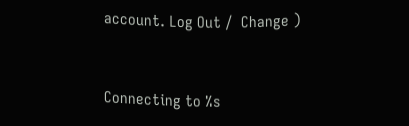account. Log Out /  Change )


Connecting to %s